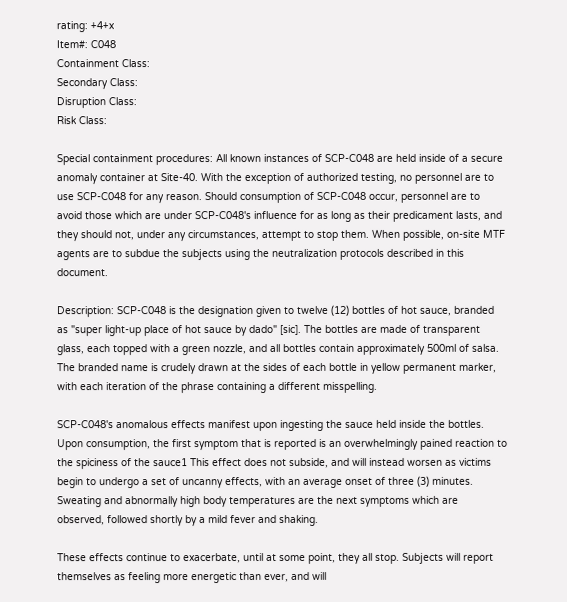rating: +4+x
Item#: C048
Containment Class:
Secondary Class:
Disruption Class:
Risk Class:

Special containment procedures: All known instances of SCP-C048 are held inside of a secure anomaly container at Site-40. With the exception of authorized testing, no personnel are to use SCP-C048 for any reason. Should consumption of SCP-C048 occur, personnel are to avoid those which are under SCP-C048's influence for as long as their predicament lasts, and they should not, under any circumstances, attempt to stop them. When possible, on-site MTF agents are to subdue the subjects using the neutralization protocols described in this document.

Description: SCP-C048 is the designation given to twelve (12) bottles of hot sauce, branded as "super light-up place of hot sauce by dado" [sic]. The bottles are made of transparent glass, each topped with a green nozzle, and all bottles contain approximately 500ml of salsa. The branded name is crudely drawn at the sides of each bottle in yellow permanent marker, with each iteration of the phrase containing a different misspelling.

SCP-C048's anomalous effects manifest upon ingesting the sauce held inside the bottles. Upon consumption, the first symptom that is reported is an overwhelmingly pained reaction to the spiciness of the sauce1 This effect does not subside, and will instead worsen as victims begin to undergo a set of uncanny effects, with an average onset of three (3) minutes. Sweating and abnormally high body temperatures are the next symptoms which are observed, followed shortly by a mild fever and shaking.

These effects continue to exacerbate, until at some point, they all stop. Subjects will report themselves as feeling more energetic than ever, and will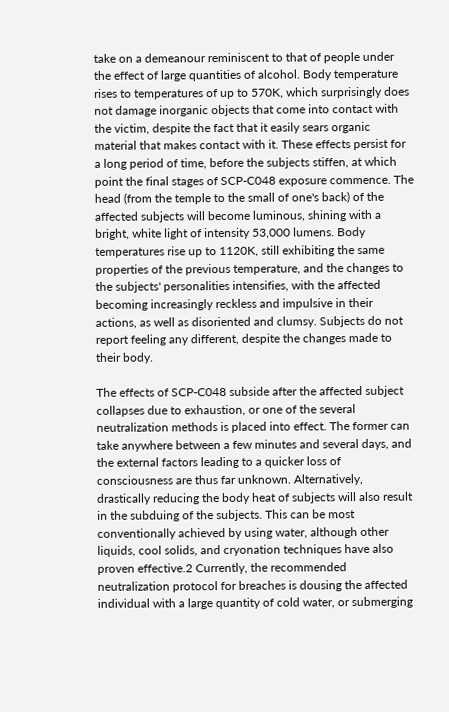take on a demeanour reminiscent to that of people under the effect of large quantities of alcohol. Body temperature rises to temperatures of up to 570K, which surprisingly does not damage inorganic objects that come into contact with the victim, despite the fact that it easily sears organic material that makes contact with it. These effects persist for a long period of time, before the subjects stiffen, at which point the final stages of SCP-C048 exposure commence. The head (from the temple to the small of one's back) of the affected subjects will become luminous, shining with a bright, white light of intensity 53,000 lumens. Body temperatures rise up to 1120K, still exhibiting the same properties of the previous temperature, and the changes to the subjects' personalities intensifies, with the affected becoming increasingly reckless and impulsive in their actions, as well as disoriented and clumsy. Subjects do not report feeling any different, despite the changes made to their body.

The effects of SCP-C048 subside after the affected subject collapses due to exhaustion, or one of the several neutralization methods is placed into effect. The former can take anywhere between a few minutes and several days, and the external factors leading to a quicker loss of consciousness are thus far unknown. Alternatively, drastically reducing the body heat of subjects will also result in the subduing of the subjects. This can be most conventionally achieved by using water, although other liquids, cool solids, and cryonation techniques have also proven effective.2 Currently, the recommended neutralization protocol for breaches is dousing the affected individual with a large quantity of cold water, or submerging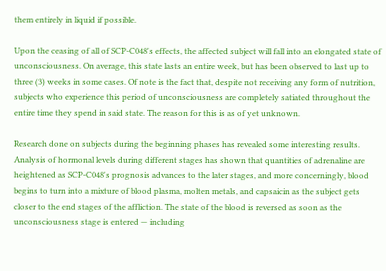them entirely in liquid if possible.

Upon the ceasing of all of SCP-C048's effects, the affected subject will fall into an elongated state of unconsciousness. On average, this state lasts an entire week, but has been observed to last up to three (3) weeks in some cases. Of note is the fact that, despite not receiving any form of nutrition, subjects who experience this period of unconsciousness are completely satiated throughout the entire time they spend in said state. The reason for this is as of yet unknown.

Research done on subjects during the beginning phases has revealed some interesting results. Analysis of hormonal levels during different stages has shown that quantities of adrenaline are heightened as SCP-C048's prognosis advances to the later stages, and more concerningly, blood begins to turn into a mixture of blood plasma, molten metals, and capsaicin as the subject gets closer to the end stages of the affliction. The state of the blood is reversed as soon as the unconsciousness stage is entered — including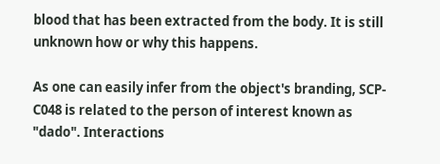blood that has been extracted from the body. It is still unknown how or why this happens.

As one can easily infer from the object's branding, SCP-C048 is related to the person of interest known as "dado". Interactions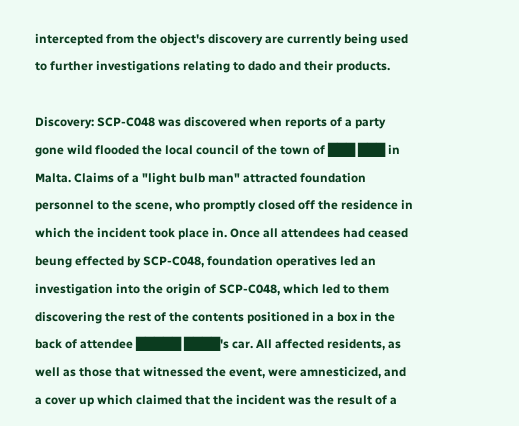intercepted from the object's discovery are currently being used to further investigations relating to dado and their products.

Discovery: SCP-C048 was discovered when reports of a party gone wild flooded the local council of the town of ███ ███ in Malta. Claims of a "light bulb man" attracted foundation personnel to the scene, who promptly closed off the residence in which the incident took place in. Once all attendees had ceased beung effected by SCP-C048, foundation operatives led an investigation into the origin of SCP-C048, which led to them discovering the rest of the contents positioned in a box in the back of attendee █████ ████'s car. All affected residents, as well as those that witnessed the event, were amnesticized, and a cover up which claimed that the incident was the result of a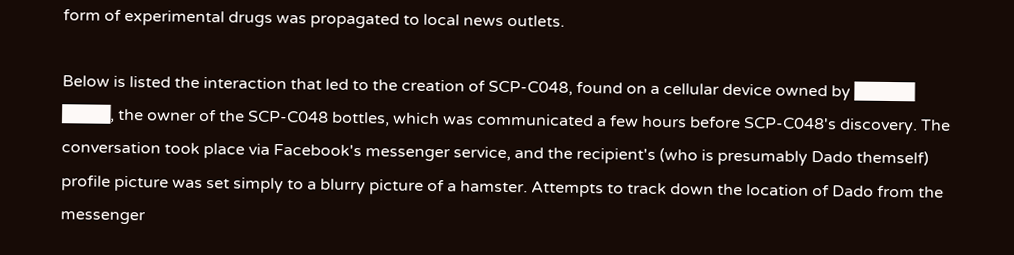form of experimental drugs was propagated to local news outlets.

Below is listed the interaction that led to the creation of SCP-C048, found on a cellular device owned by █████ ████, the owner of the SCP-C048 bottles, which was communicated a few hours before SCP-C048's discovery. The conversation took place via Facebook's messenger service, and the recipient's (who is presumably Dado themself) profile picture was set simply to a blurry picture of a hamster. Attempts to track down the location of Dado from the messenger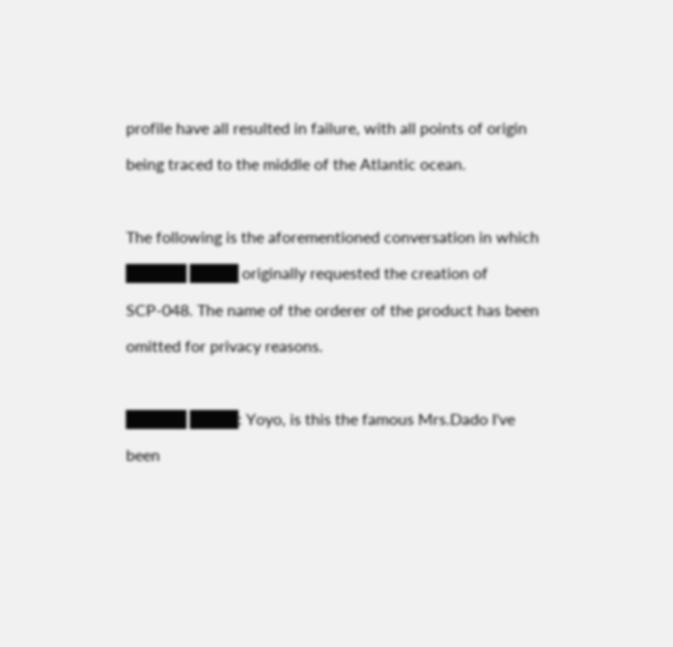profile have all resulted in failure, with all points of origin being traced to the middle of the Atlantic ocean.

The following is the aforementioned conversation in which █████ ████ originally requested the creation of SCP-048. The name of the orderer of the product has been omitted for privacy reasons.

█████ ████: Yoyo, is this the famous Mrs.Dado I've been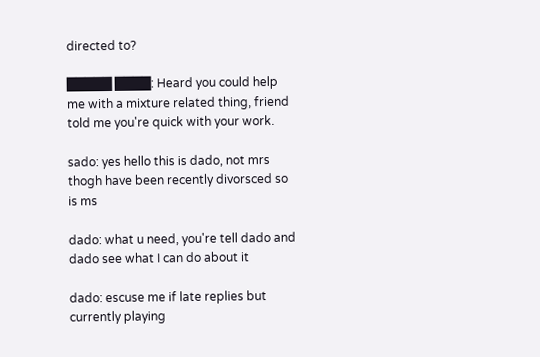directed to?

█████ ████: Heard you could help me with a mixture related thing, friend told me you're quick with your work.

sado: yes hello this is dado, not mrs thogh have been recently divorsced so is ms

dado: what u need, you're tell dado and dado see what I can do about it

dado: escuse me if late replies but currently playing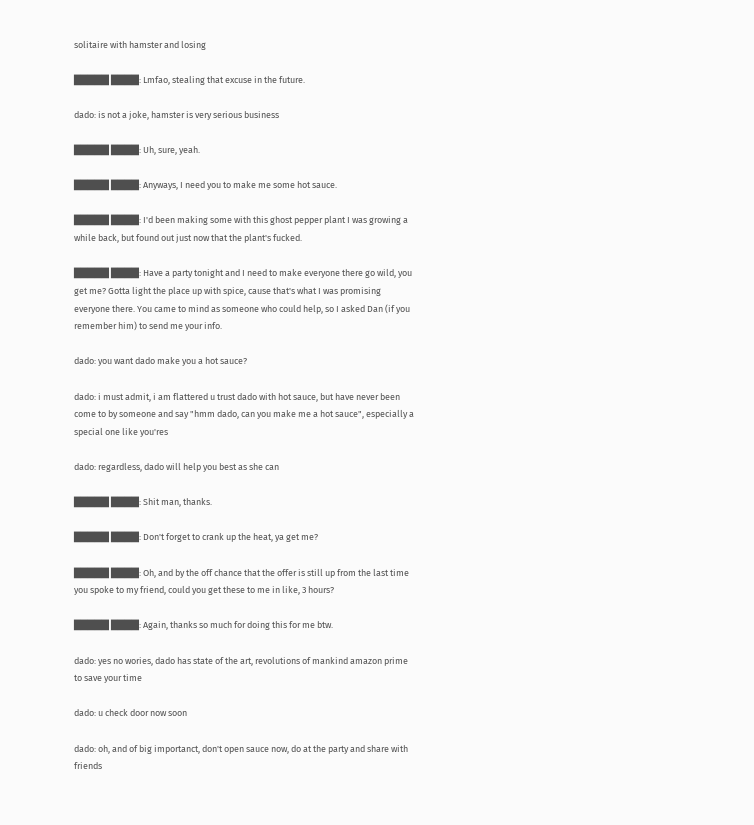solitaire with hamster and losing

█████ ████: Lmfao, stealing that excuse in the future.

dado: is not a joke, hamster is very serious business

█████ ████: Uh, sure, yeah.

█████ ████: Anyways, I need you to make me some hot sauce.

█████ ████: I'd been making some with this ghost pepper plant I was growing a while back, but found out just now that the plant's fucked.

█████ ████: Have a party tonight and I need to make everyone there go wild, you get me? Gotta light the place up with spice, cause that's what I was promising everyone there. You came to mind as someone who could help, so I asked Dan (if you remember him) to send me your info.

dado: you want dado make you a hot sauce?

dado: i must admit, i am flattered u trust dado with hot sauce, but have never been come to by someone and say "hmm dado, can you make me a hot sauce", especially a special one like you'res

dado: regardless, dado will help you best as she can

█████ ████: Shit man, thanks.

█████ ████: Don't forget to crank up the heat, ya get me?

█████ ████: Oh, and by the off chance that the offer is still up from the last time you spoke to my friend, could you get these to me in like, 3 hours?

█████ ████: Again, thanks so much for doing this for me btw.

dado: yes no wories, dado has state of the art, revolutions of mankind amazon prime to save your time

dado: u check door now soon

dado: oh, and of big importanct, don't open sauce now, do at the party and share with friends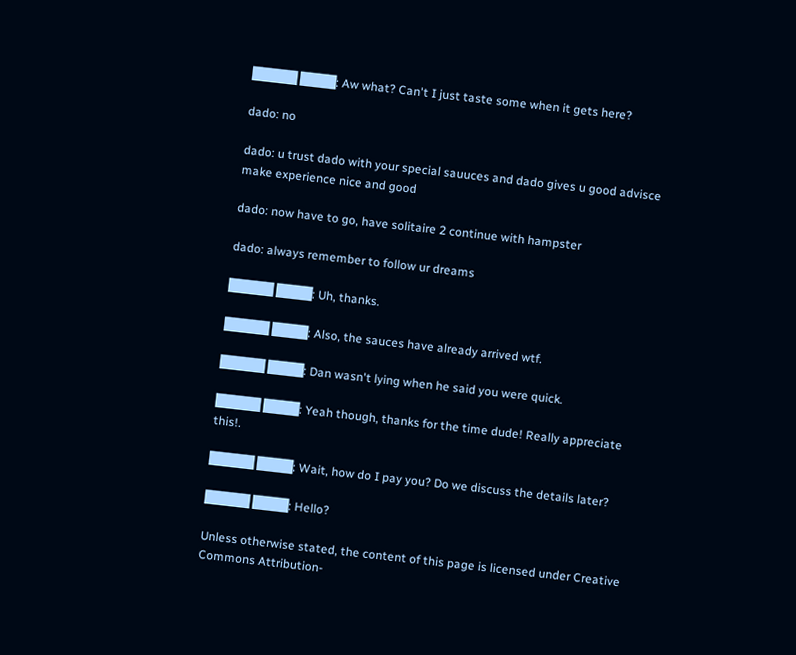█████ ████: Aw what? Can't I just taste some when it gets here?

dado: no

dado: u trust dado with your special sauuces and dado gives u good advisce make experience nice and good

dado: now have to go, have solitaire 2 continue with hampster

dado: always remember to follow ur dreams

█████ ████: Uh, thanks.

█████ ████: Also, the sauces have already arrived wtf.

█████ ████: Dan wasn't lying when he said you were quick.

█████ ████: Yeah though, thanks for the time dude! Really appreciate this!.

█████ ████: Wait, how do I pay you? Do we discuss the details later?

█████ ████: Hello?

Unless otherwise stated, the content of this page is licensed under Creative Commons Attribution-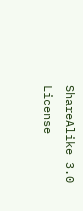ShareAlike 3.0 License